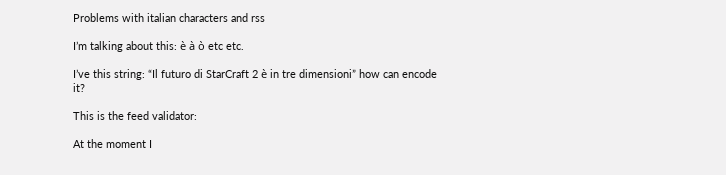Problems with italian characters and rss

I’m talking about this: è à ò etc etc.

I’ve this string: “Il futuro di StarCraft 2 è in tre dimensioni” how can encode it?

This is the feed validator:

At the moment I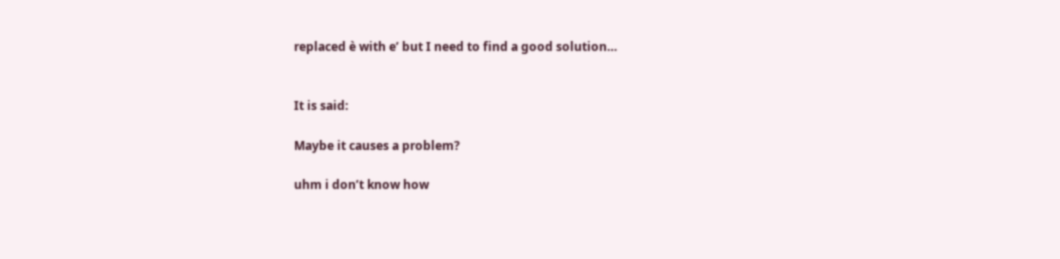replaced è with e’ but I need to find a good solution…


It is said:

Maybe it causes a problem?

uhm i don’t know how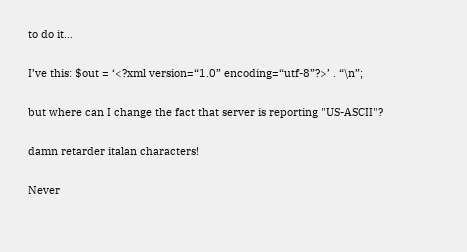to do it…

I’ve this: $out = ‘<?xml version=“1.0” encoding=“utf-8”?>’ . “\n”;

but where can I change the fact that server is reporting "US-ASCII"?

damn retarder italan characters!

Never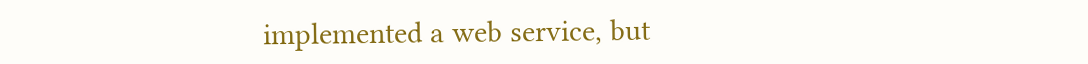implemented a web service, but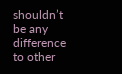shouldn’t be any difference to other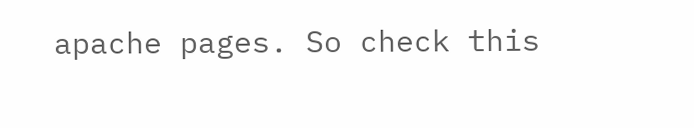apache pages. So check this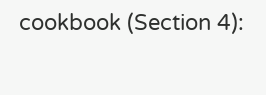cookbook (Section 4):